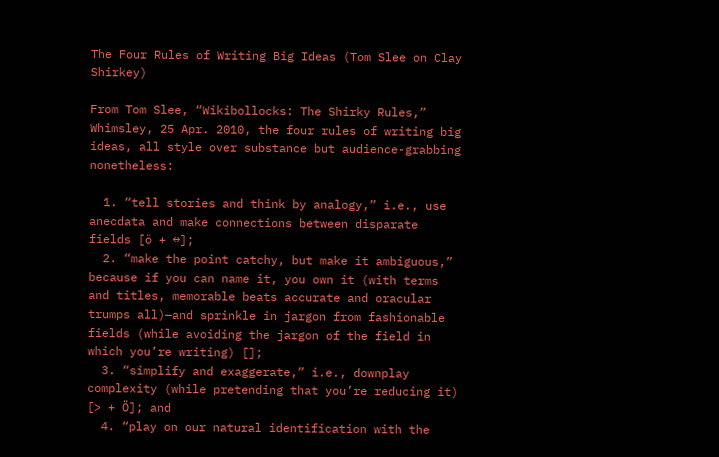The Four Rules of Writing Big Ideas (Tom Slee on Clay Shirkey)

From Tom Slee, “Wikibollocks: The Shirky Rules,” Whimsley, 25 Apr. 2010, the four rules of writing big ideas, all style over substance but audience-grabbing nonetheless:

  1. “tell stories and think by analogy,” i.e., use anecdata and make connections between disparate fields [ö + ↔];
  2. “make the point catchy, but make it ambiguous,” because if you can name it, you own it (with terms and titles, memorable beats accurate and oracular trumps all)—and sprinkle in jargon from fashionable fields (while avoiding the jargon of the field in which you’re writing) [];
  3. “simplify and exaggerate,” i.e., downplay complexity (while pretending that you’re reducing it) [> + Ö]; and
  4. “play on our natural identification with the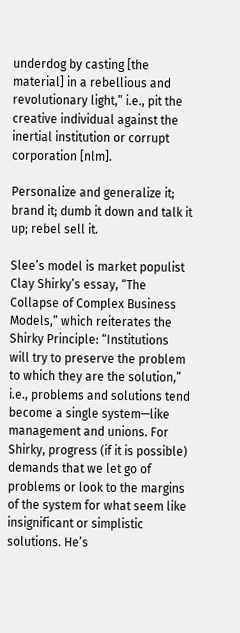underdog by casting [the material] in a rebellious and revolutionary light,” i.e., pit the creative individual against the inertial institution or corrupt corporation [nlm].

Personalize and generalize it; brand it; dumb it down and talk it up; rebel sell it.

Slee’s model is market populist Clay Shirky’s essay, “The Collapse of Complex Business Models,” which reiterates the Shirky Principle: “Institutions will try to preserve the problem to which they are the solution,” i.e., problems and solutions tend become a single system—like management and unions. For Shirky, progress (if it is possible) demands that we let go of problems or look to the margins of the system for what seem like insignificant or simplistic solutions. He’s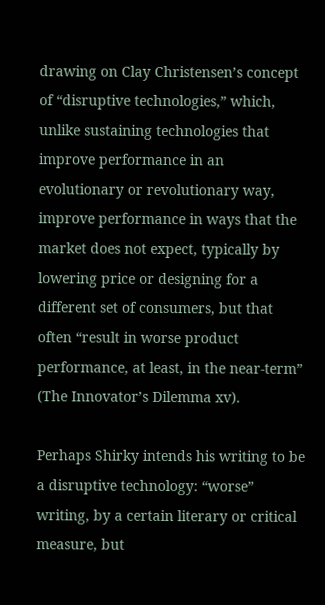drawing on Clay Christensen’s concept of “disruptive technologies,” which, unlike sustaining technologies that improve performance in an evolutionary or revolutionary way, improve performance in ways that the market does not expect, typically by lowering price or designing for a different set of consumers, but that often “result in worse product performance, at least, in the near-term” (The Innovator’s Dilemma xv).

Perhaps Shirky intends his writing to be a disruptive technology: “worse” writing, by a certain literary or critical measure, but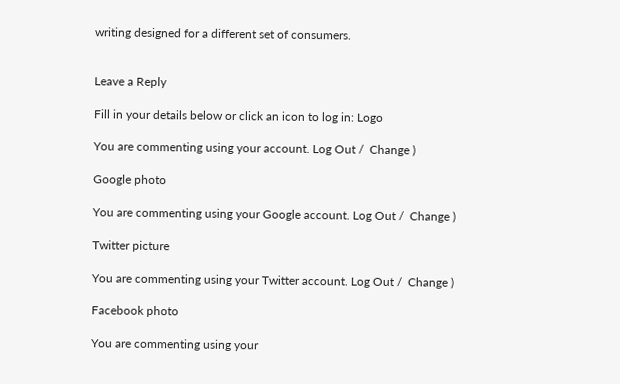writing designed for a different set of consumers.


Leave a Reply

Fill in your details below or click an icon to log in: Logo

You are commenting using your account. Log Out /  Change )

Google photo

You are commenting using your Google account. Log Out /  Change )

Twitter picture

You are commenting using your Twitter account. Log Out /  Change )

Facebook photo

You are commenting using your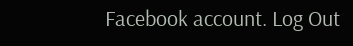Facebook account. Log Out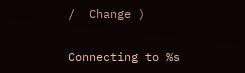/  Change )

Connecting to %s